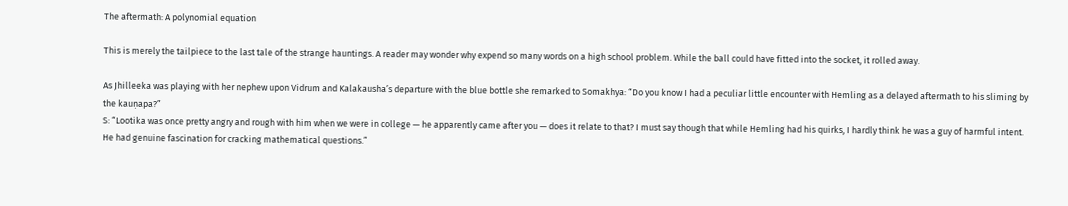The aftermath: A polynomial equation

This is merely the tailpiece to the last tale of the strange hauntings. A reader may wonder why expend so many words on a high school problem. While the ball could have fitted into the socket, it rolled away.

As Jhilleeka was playing with her nephew upon Vidrum and Kalakausha’s departure with the blue bottle she remarked to Somakhya: “Do you know I had a peculiar little encounter with Hemling as a delayed aftermath to his sliming by the kauṇapa?”
S: “Lootika was once pretty angry and rough with him when we were in college — he apparently came after you — does it relate to that? I must say though that while Hemling had his quirks, I hardly think he was a guy of harmful intent. He had genuine fascination for cracking mathematical questions.”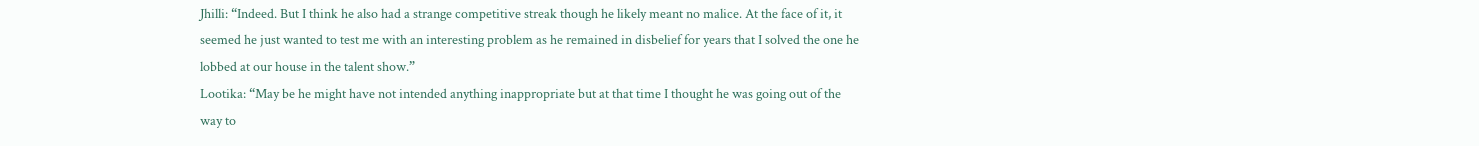Jhilli: “Indeed. But I think he also had a strange competitive streak though he likely meant no malice. At the face of it, it seemed he just wanted to test me with an interesting problem as he remained in disbelief for years that I solved the one he lobbed at our house in the talent show.”
Lootika: “May be he might have not intended anything inappropriate but at that time I thought he was going out of the way to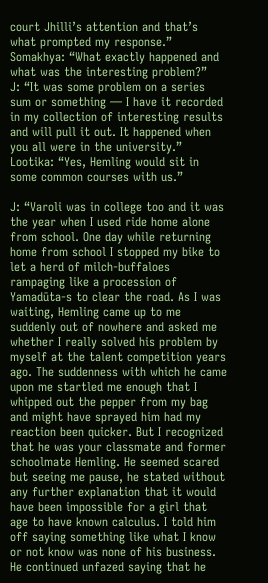court Jhilli’s attention and that’s what prompted my response.”
Somakhya: “What exactly happened and what was the interesting problem?”
J: “It was some problem on a series sum or something — I have it recorded in my collection of interesting results and will pull it out. It happened when you all were in the university.”
Lootika: “Yes, Hemling would sit in some common courses with us.”

J: “Varoli was in college too and it was the year when I used ride home alone from school. One day while returning home from school I stopped my bike to let a herd of milch-buffaloes rampaging like a procession of Yamadūta-s to clear the road. As I was waiting, Hemling came up to me suddenly out of nowhere and asked me whether I really solved his problem by myself at the talent competition years ago. The suddenness with which he came upon me startled me enough that I whipped out the pepper from my bag and might have sprayed him had my reaction been quicker. But I recognized that he was your classmate and former schoolmate Hemling. He seemed scared but seeing me pause, he stated without any further explanation that it would have been impossible for a girl that age to have known calculus. I told him off saying something like what I know or not know was none of his business. He continued unfazed saying that he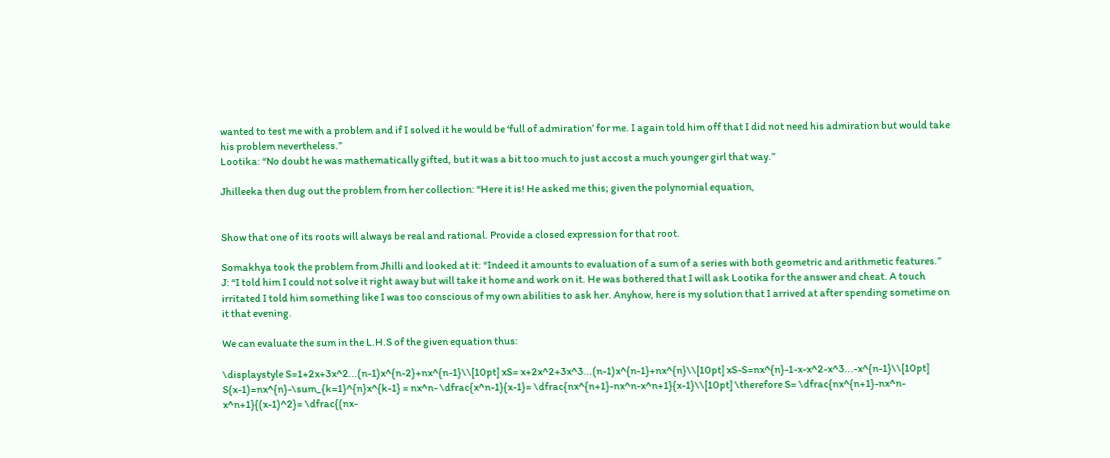wanted to test me with a problem and if I solved it he would be ‘full of admiration’ for me. I again told him off that I did not need his admiration but would take his problem nevertheless.”
Lootika: “No doubt he was mathematically gifted, but it was a bit too much to just accost a much younger girl that way.”

Jhilleeka then dug out the problem from her collection: “Here it is! He asked me this; given the polynomial equation,


Show that one of its roots will always be real and rational. Provide a closed expression for that root.

Somakhya took the problem from Jhilli and looked at it: “Indeed it amounts to evaluation of a sum of a series with both geometric and arithmetic features.”
J: “I told him I could not solve it right away but will take it home and work on it. He was bothered that I will ask Lootika for the answer and cheat. A touch irritated I told him something like I was too conscious of my own abilities to ask her. Anyhow, here is my solution that I arrived at after spending sometime on it that evening.

We can evaluate the sum in the L.H.S of the given equation thus:

\displaystyle S=1+2x+3x^2...(n-1)x^{n-2}+nx^{n-1}\\[10pt] xS= x+2x^2+3x^3...(n-1)x^{n-1}+nx^{n}\\[10pt] xS-S=nx^{n}-1-x-x^2-x^3...-x^{n-1}\\[10pt] S(x-1)=nx^{n}-\sum_{k=1}^{n}x^{k-1} = nx^n- \dfrac{x^n-1}{x-1}= \dfrac{nx^{n+1}-nx^n-x^n+1}{x-1}\\[10pt] \therefore S= \dfrac{nx^{n+1}-nx^n-x^n+1}{(x-1)^2}= \dfrac{(nx-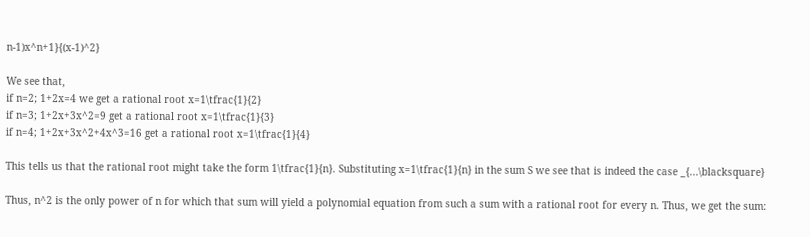n-1)x^n+1}{(x-1)^2}

We see that,
if n=2; 1+2x=4 we get a rational root x=1\tfrac{1}{2}
if n=3; 1+2x+3x^2=9 get a rational root x=1\tfrac{1}{3}
if n=4; 1+2x+3x^2+4x^3=16 get a rational root x=1\tfrac{1}{4}

This tells us that the rational root might take the form 1\tfrac{1}{n}. Substituting x=1\tfrac{1}{n} in the sum S we see that is indeed the case _{...\blacksquare}

Thus, n^2 is the only power of n for which that sum will yield a polynomial equation from such a sum with a rational root for every n. Thus, we get the sum: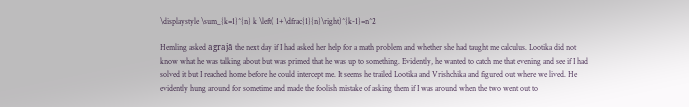\displaystyle \sum_{k=1}^{n} k \left( 1+\dfrac{1}{n}\right)^{k-1}=n^2

Hemling asked agrajā the next day if I had asked her help for a math problem and whether she had taught me calculus. Lootika did not know what he was talking about but was primed that he was up to something. Evidently, he wanted to catch me that evening and see if I had solved it but I reached home before he could intercept me. It seems he trailed Lootika and Vrishchika and figured out where we lived. He evidently hung around for sometime and made the foolish mistake of asking them if I was around when the two went out to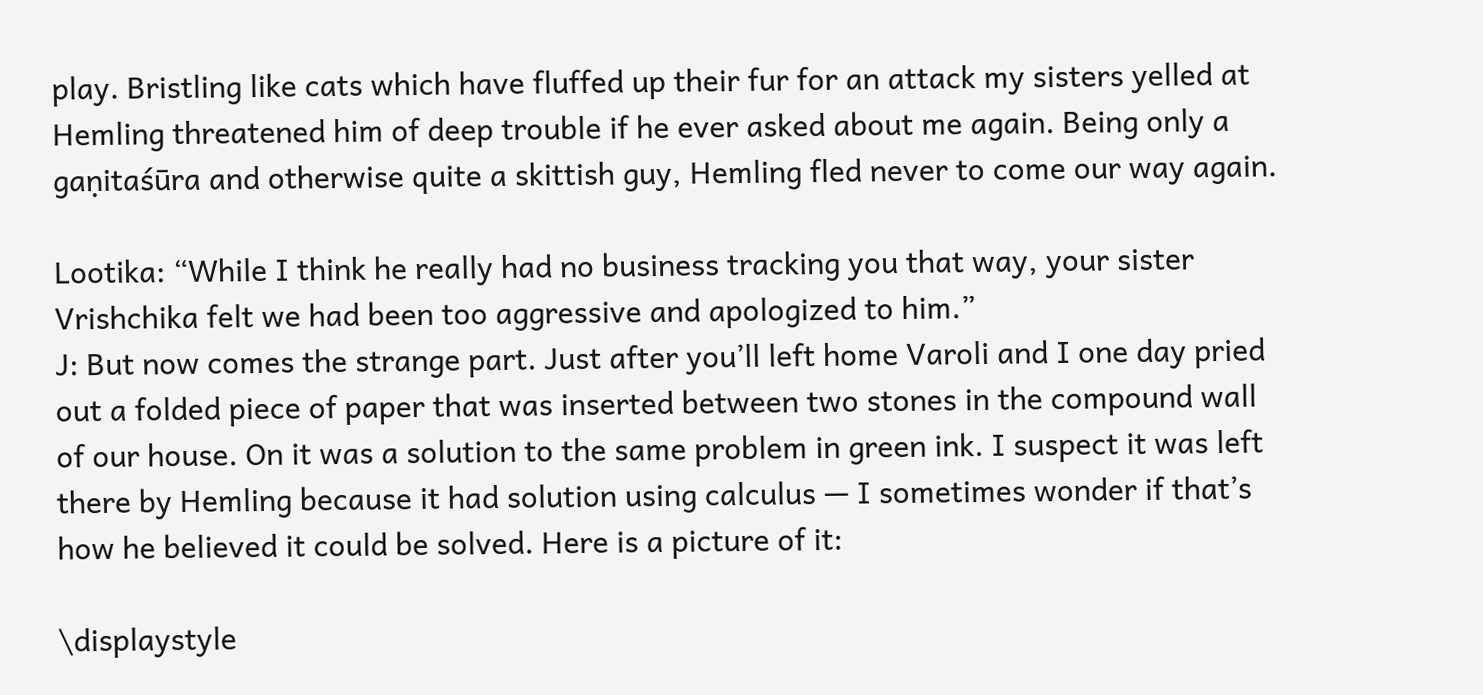play. Bristling like cats which have fluffed up their fur for an attack my sisters yelled at Hemling threatened him of deep trouble if he ever asked about me again. Being only a gaṇitaśūra and otherwise quite a skittish guy, Hemling fled never to come our way again.

Lootika: “While I think he really had no business tracking you that way, your sister Vrishchika felt we had been too aggressive and apologized to him.”
J: But now comes the strange part. Just after you’ll left home Varoli and I one day pried out a folded piece of paper that was inserted between two stones in the compound wall of our house. On it was a solution to the same problem in green ink. I suspect it was left there by Hemling because it had solution using calculus — I sometimes wonder if that’s how he believed it could be solved. Here is a picture of it:

\displaystyle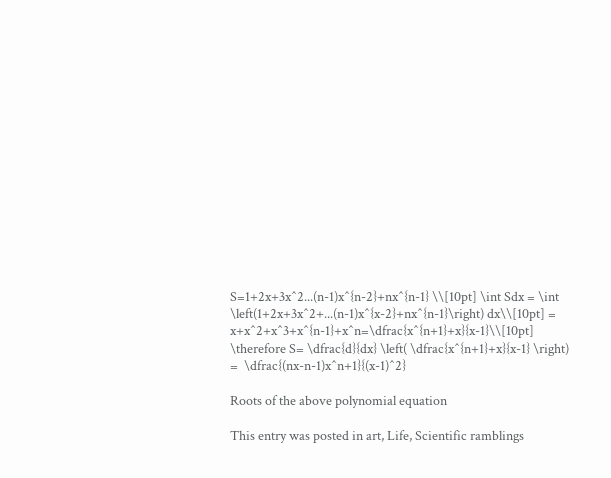S=1+2x+3x^2...(n-1)x^{n-2}+nx^{n-1} \\[10pt] \int Sdx = \int \left(1+2x+3x^2+...(n-1)x^{x-2}+nx^{n-1}\right) dx\\[10pt] = x+x^2+x^3+x^{n-1}+x^n=\dfrac{x^{n+1}+x}{x-1}\\[10pt] \therefore S= \dfrac{d}{dx} \left( \dfrac{x^{n+1}+x}{x-1} \right)  =  \dfrac{(nx-n-1)x^n+1}{(x-1)^2}

Roots of the above polynomial equation

This entry was posted in art, Life, Scientific ramblings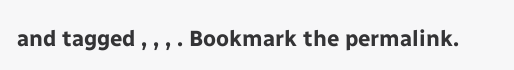and tagged , , , . Bookmark the permalink.